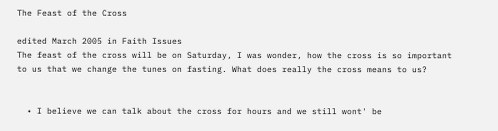The Feast of the Cross

edited March 2005 in Faith Issues
The feast of the cross will be on Saturday, I was wonder, how the cross is so important to us that we change the tunes on fasting. What does really the cross means to us?


  • I believe we can talk about the cross for hours and we still wont' be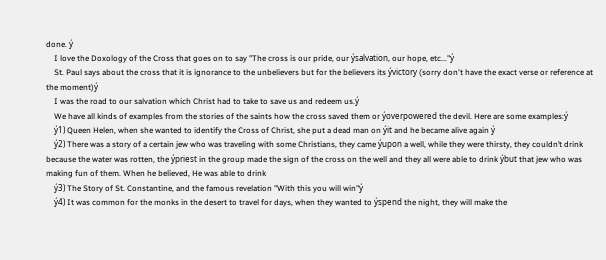done. ý
    I love the Doxology of the Cross that goes on to say "The cross is our pride, our ýsalvation, our hope, etc..."ý
    St. Paul says about the cross that it is ignorance to the unbelievers but for the believers its ývictory (sorry don't have the exact verse or reference at the moment)ý
    I was the road to our salvation which Christ had to take to save us and redeem us.ý
    We have all kinds of examples from the stories of the saints how the cross saved them or ýoverpowered the devil. Here are some examples:ý
    ý1) Queen Helen, when she wanted to identify the Cross of Christ, she put a dead man on ýit and he became alive again ý
    ý2) There was a story of a certain jew who was traveling with some Christians, they came ýupon a well, while they were thirsty, they couldn’t drink because the water was rotten, the ýpriest in the group made the sign of the cross on the well and they all were able to drink ýbut that jew who was making fun of them. When he believed, He was able to drink
    ý3) The Story of St. Constantine, and the famous revelation "With this you will win"ý
    ý4) It was common for the monks in the desert to travel for days, when they wanted to ýspend the night, they will make the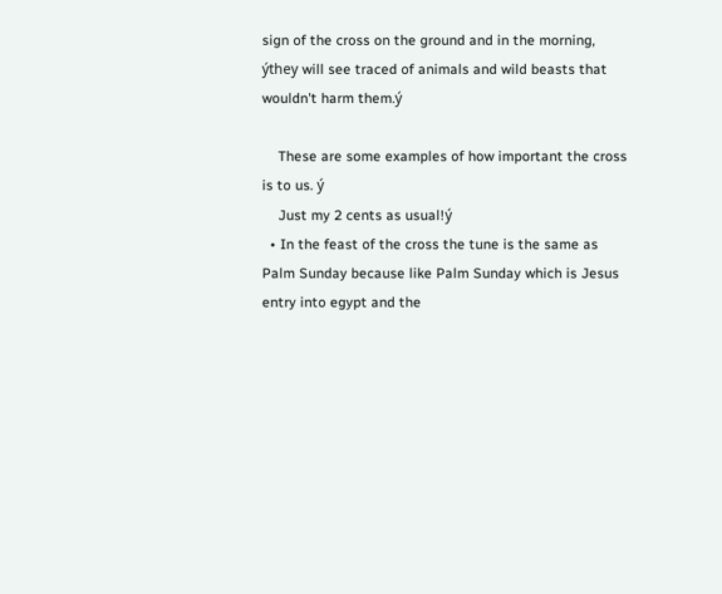sign of the cross on the ground and in the morning, ýthey will see traced of animals and wild beasts that wouldn't harm them.ý

    These are some examples of how important the cross is to us. ý
    Just my 2 cents as usual!ý
  • In the feast of the cross the tune is the same as Palm Sunday because like Palm Sunday which is Jesus entry into egypt and the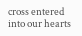cross entered into our hearts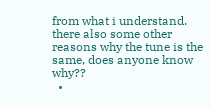from what i understand. there also some other reasons why the tune is the same, does anyone know why??
  •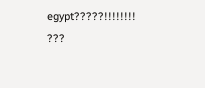egypt?????!!!!!!!! ???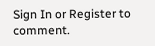Sign In or Register to comment.